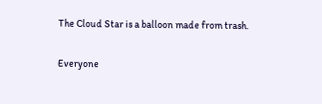The Cloud Star is a balloon made from trash.

Everyone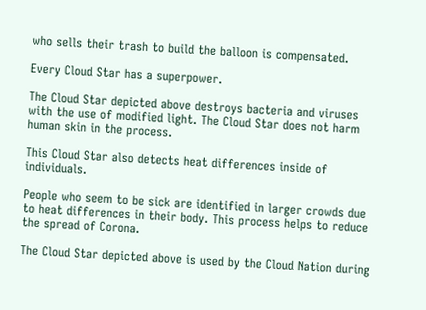who sells their trash to build the balloon is compensated.

Every Cloud Star has a superpower.

The Cloud Star depicted above destroys bacteria and viruses with the use of modified light. The Cloud Star does not harm human skin in the process.

This Cloud Star also detects heat differences inside of individuals.

People who seem to be sick are identified in larger crowds due to heat differences in their body. This process helps to reduce the spread of Corona.

The Cloud Star depicted above is used by the Cloud Nation during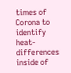times of Corona to identify heat-differences inside of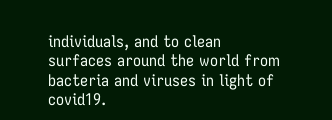individuals, and to clean surfaces around the world from bacteria and viruses in light of covid19.